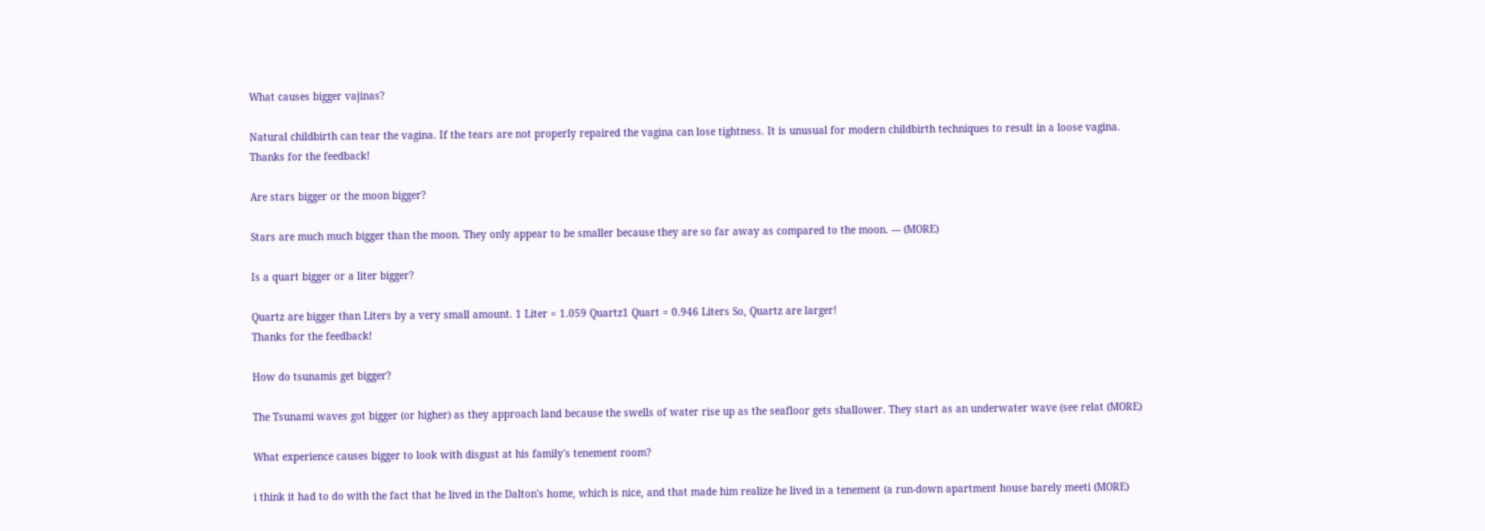What causes bigger vajinas?

Natural childbirth can tear the vagina. If the tears are not properly repaired the vagina can lose tightness. It is unusual for modern childbirth techniques to result in a loose vagina.
Thanks for the feedback!

Are stars bigger or the moon bigger?

Stars are much much bigger than the moon. They only appear to be smaller because they are so far away as compared to the moon. --- (MORE)

Is a quart bigger or a liter bigger?

Quartz are bigger than Liters by a very small amount. 1 Liter = 1.059 Quartz1 Quart = 0.946 Liters So, Quartz are larger!
Thanks for the feedback!

How do tsunamis get bigger?

The Tsunami waves got bigger (or higher) as they approach land because the swells of water rise up as the seafloor gets shallower. They start as an underwater wave (see relat (MORE)

What experience causes bigger to look with disgust at his family's tenement room?

i think it had to do with the fact that he lived in the Dalton's home, which is nice, and that made him realize he lived in a tenement (a run-down apartment house barely meeti (MORE)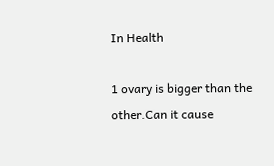In Health

1 ovary is bigger than the other.Can it cause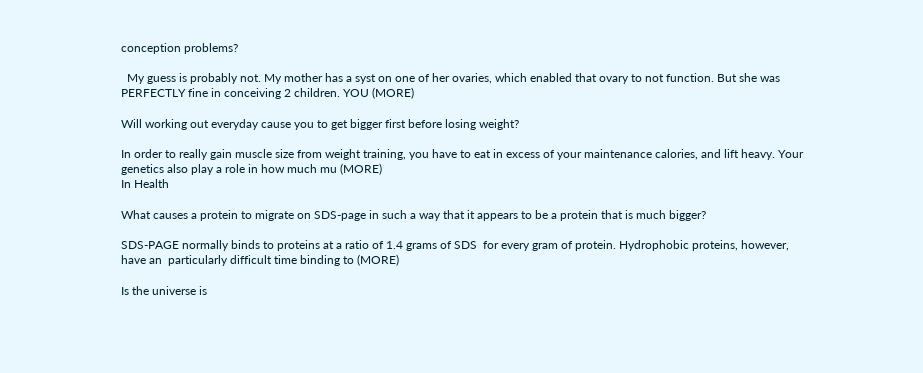conception problems?

  My guess is probably not. My mother has a syst on one of her ovaries, which enabled that ovary to not function. But she was PERFECTLY fine in conceiving 2 children. YOU (MORE)

Will working out everyday cause you to get bigger first before losing weight?

In order to really gain muscle size from weight training, you have to eat in excess of your maintenance calories, and lift heavy. Your genetics also play a role in how much mu (MORE)
In Health

What causes a protein to migrate on SDS-page in such a way that it appears to be a protein that is much bigger?

SDS-PAGE normally binds to proteins at a ratio of 1.4 grams of SDS  for every gram of protein. Hydrophobic proteins, however, have an  particularly difficult time binding to (MORE)

Is the universe is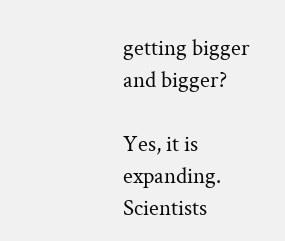getting bigger and bigger?

Yes, it is expanding. Scientists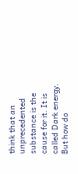think that an unprecedented  substance is the   cause for it. It is called Dark energy. But how do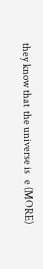they know that  the universe is   e (MORE)